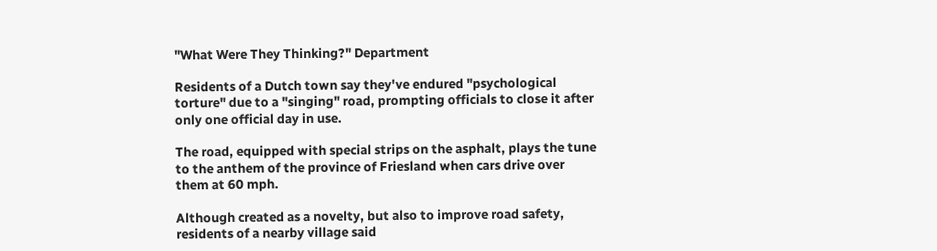"What Were They Thinking?" Department

Residents of a Dutch town say they've endured "psychological torture" due to a "singing" road, prompting officials to close it after only one official day in use.

The road, equipped with special strips on the asphalt, plays the tune to the anthem of the province of Friesland when cars drive over them at 60 mph.

Although created as a novelty, but also to improve road safety, residents of a nearby village said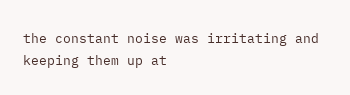the constant noise was irritating and keeping them up at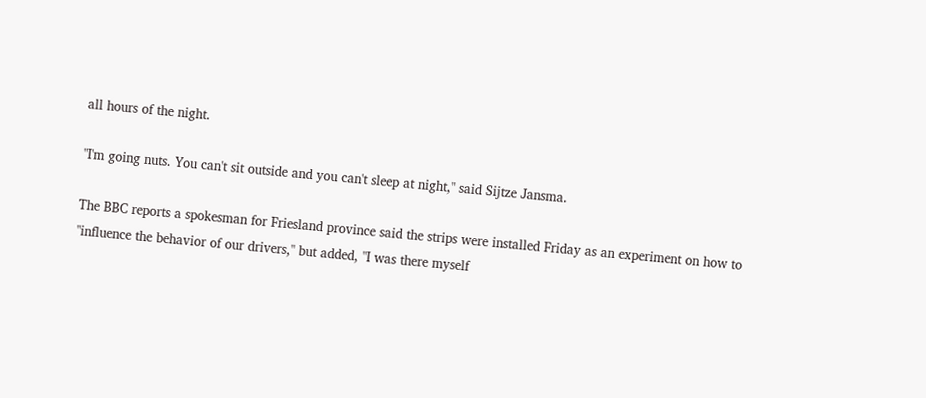all hours of the night.

"I'm going nuts. You can't sit outside and you can't sleep at night," said Sijtze Jansma.

The BBC reports a spokesman for Friesland province said the strips were installed Friday as an experiment on how to "influence the behavior of our drivers," but added, "I was there myself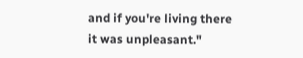and if you're living there it was unpleasant."